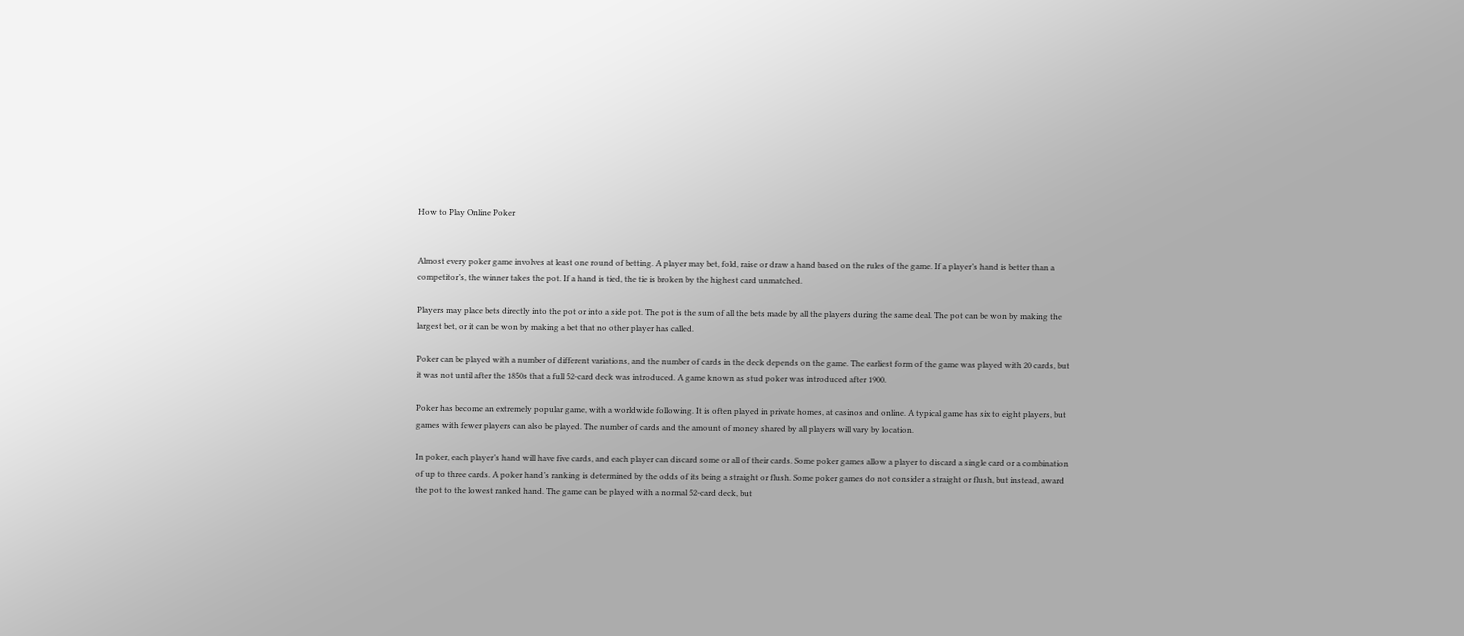How to Play Online Poker


Almost every poker game involves at least one round of betting. A player may bet, fold, raise or draw a hand based on the rules of the game. If a player’s hand is better than a competitor’s, the winner takes the pot. If a hand is tied, the tie is broken by the highest card unmatched.

Players may place bets directly into the pot or into a side pot. The pot is the sum of all the bets made by all the players during the same deal. The pot can be won by making the largest bet, or it can be won by making a bet that no other player has called.

Poker can be played with a number of different variations, and the number of cards in the deck depends on the game. The earliest form of the game was played with 20 cards, but it was not until after the 1850s that a full 52-card deck was introduced. A game known as stud poker was introduced after 1900.

Poker has become an extremely popular game, with a worldwide following. It is often played in private homes, at casinos and online. A typical game has six to eight players, but games with fewer players can also be played. The number of cards and the amount of money shared by all players will vary by location.

In poker, each player’s hand will have five cards, and each player can discard some or all of their cards. Some poker games allow a player to discard a single card or a combination of up to three cards. A poker hand’s ranking is determined by the odds of its being a straight or flush. Some poker games do not consider a straight or flush, but instead, award the pot to the lowest ranked hand. The game can be played with a normal 52-card deck, but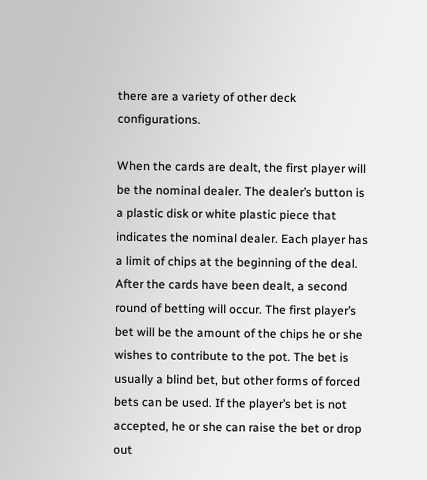there are a variety of other deck configurations.

When the cards are dealt, the first player will be the nominal dealer. The dealer’s button is a plastic disk or white plastic piece that indicates the nominal dealer. Each player has a limit of chips at the beginning of the deal. After the cards have been dealt, a second round of betting will occur. The first player’s bet will be the amount of the chips he or she wishes to contribute to the pot. The bet is usually a blind bet, but other forms of forced bets can be used. If the player’s bet is not accepted, he or she can raise the bet or drop out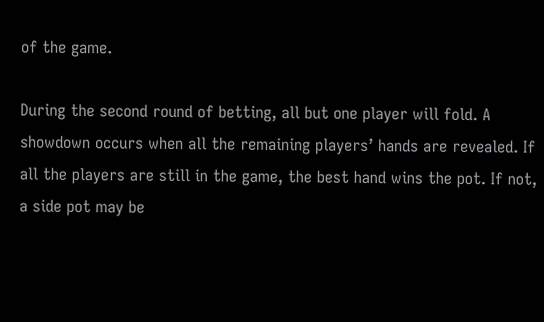of the game.

During the second round of betting, all but one player will fold. A showdown occurs when all the remaining players’ hands are revealed. If all the players are still in the game, the best hand wins the pot. If not, a side pot may be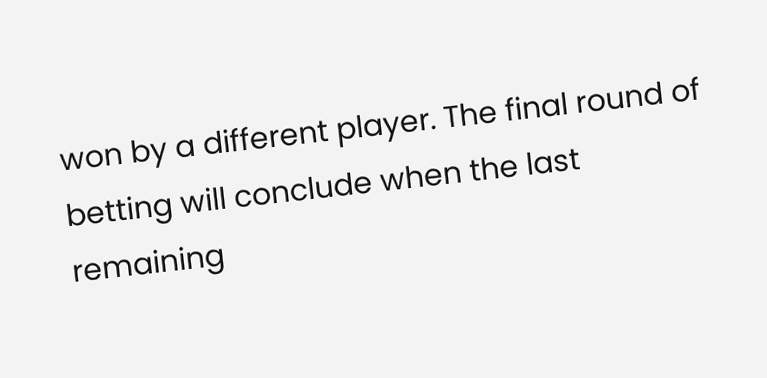won by a different player. The final round of betting will conclude when the last remaining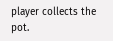player collects the pot.